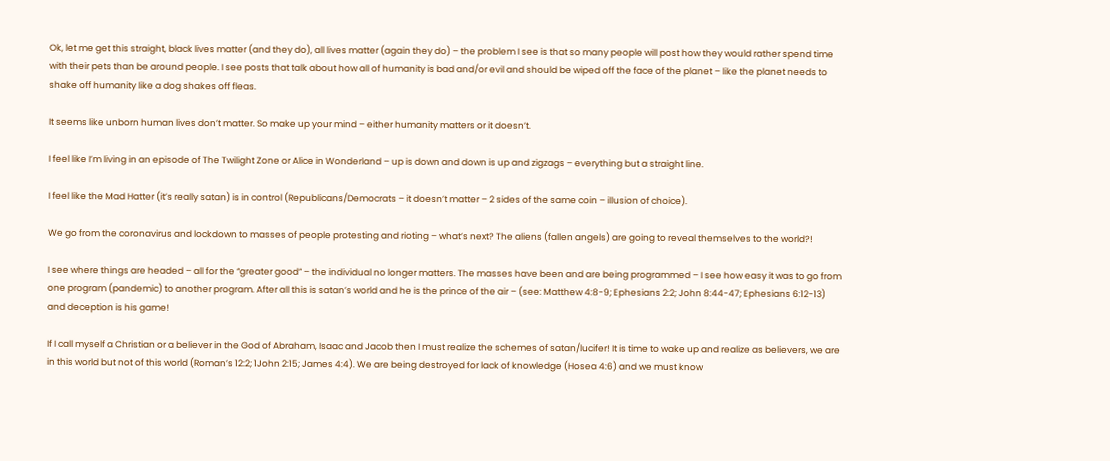Ok, let me get this straight, black lives matter (and they do), all lives matter (again they do) – the problem I see is that so many people will post how they would rather spend time with their pets than be around people. I see posts that talk about how all of humanity is bad and/or evil and should be wiped off the face of the planet – like the planet needs to shake off humanity like a dog shakes off fleas.

It seems like unborn human lives don’t matter. So make up your mind – either humanity matters or it doesn’t.

I feel like I’m living in an episode of The Twilight Zone or Alice in Wonderland – up is down and down is up and zigzags – everything but a straight line.

I feel like the Mad Hatter (it’s really satan) is in control (Republicans/Democrats – it doesn’t matter – 2 sides of the same coin – illusion of choice).

We go from the coronavirus and lockdown to masses of people protesting and rioting – what’s next? The aliens (fallen angels) are going to reveal themselves to the world?!

I see where things are headed – all for the “greater good” – the individual no longer matters. The masses have been and are being programmed – I see how easy it was to go from one program (pandemic) to another program. After all this is satan’s world and he is the prince of the air – (see: Matthew 4:8-9; Ephesians 2:2; John 8:44-47; Ephesians 6:12-13) and deception is his game!

If I call myself a Christian or a believer in the God of Abraham, Isaac and Jacob then I must realize the schemes of satan/lucifer! It is time to wake up and realize as believers, we are in this world but not of this world (Roman’s 12:2; 1John 2:15; James 4:4). We are being destroyed for lack of knowledge (Hosea 4:6) and we must know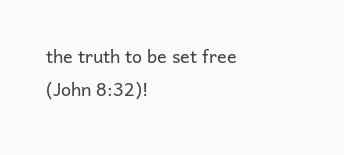the truth to be set free (John 8:32)!